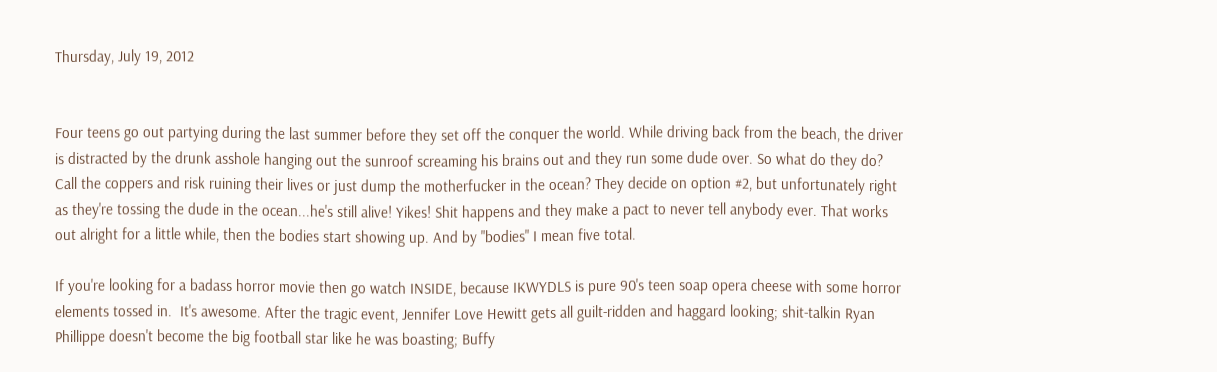Thursday, July 19, 2012


Four teens go out partying during the last summer before they set off the conquer the world. While driving back from the beach, the driver is distracted by the drunk asshole hanging out the sunroof screaming his brains out and they run some dude over. So what do they do? Call the coppers and risk ruining their lives or just dump the motherfucker in the ocean? They decide on option #2, but unfortunately right as they're tossing the dude in the ocean...he's still alive! Yikes! Shit happens and they make a pact to never tell anybody ever. That works out alright for a little while, then the bodies start showing up. And by "bodies" I mean five total.

If you're looking for a badass horror movie then go watch INSIDE, because IKWYDLS is pure 90's teen soap opera cheese with some horror elements tossed in.  It's awesome. After the tragic event, Jennifer Love Hewitt gets all guilt-ridden and haggard looking; shit-talkin Ryan Phillippe doesn't become the big football star like he was boasting; Buffy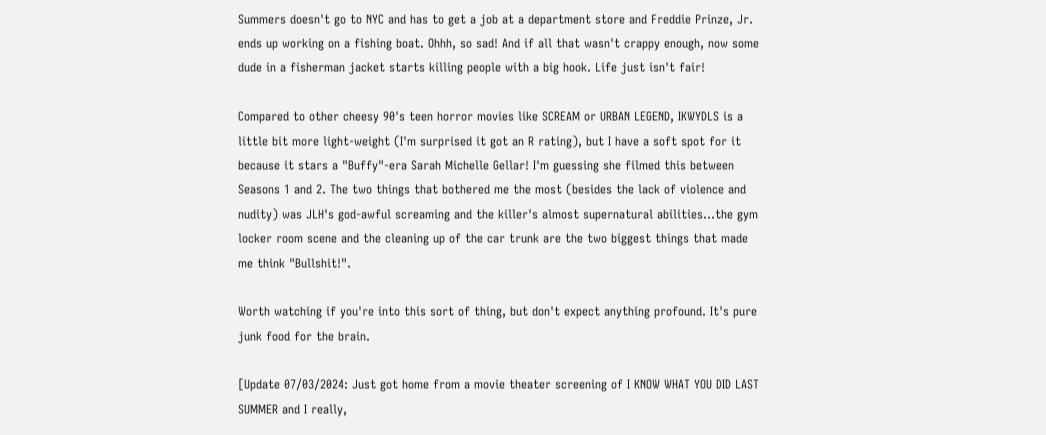Summers doesn't go to NYC and has to get a job at a department store and Freddie Prinze, Jr. ends up working on a fishing boat. Ohhh, so sad! And if all that wasn't crappy enough, now some dude in a fisherman jacket starts killing people with a big hook. Life just isn't fair!

Compared to other cheesy 90's teen horror movies like SCREAM or URBAN LEGEND, IKWYDLS is a little bit more light-weight (I'm surprised it got an R rating), but I have a soft spot for it because it stars a "Buffy"-era Sarah Michelle Gellar! I'm guessing she filmed this between Seasons 1 and 2. The two things that bothered me the most (besides the lack of violence and nudity) was JLH's god-awful screaming and the killer's almost supernatural abilities...the gym locker room scene and the cleaning up of the car trunk are the two biggest things that made me think "Bullshit!".

Worth watching if you're into this sort of thing, but don't expect anything profound. It's pure junk food for the brain.

[Update 07/03/2024: Just got home from a movie theater screening of I KNOW WHAT YOU DID LAST SUMMER and I really,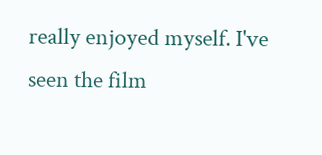really enjoyed myself. I've seen the film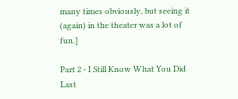many times obviously, but seeing it (again) in the theater was a lot of fun.]

Part 2 - I Still Know What You Did Last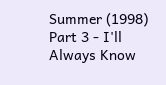Summer (1998)
Part 3 - I'll Always Know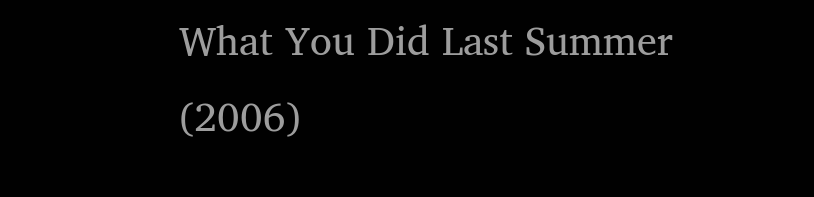What You Did Last Summer (2006)